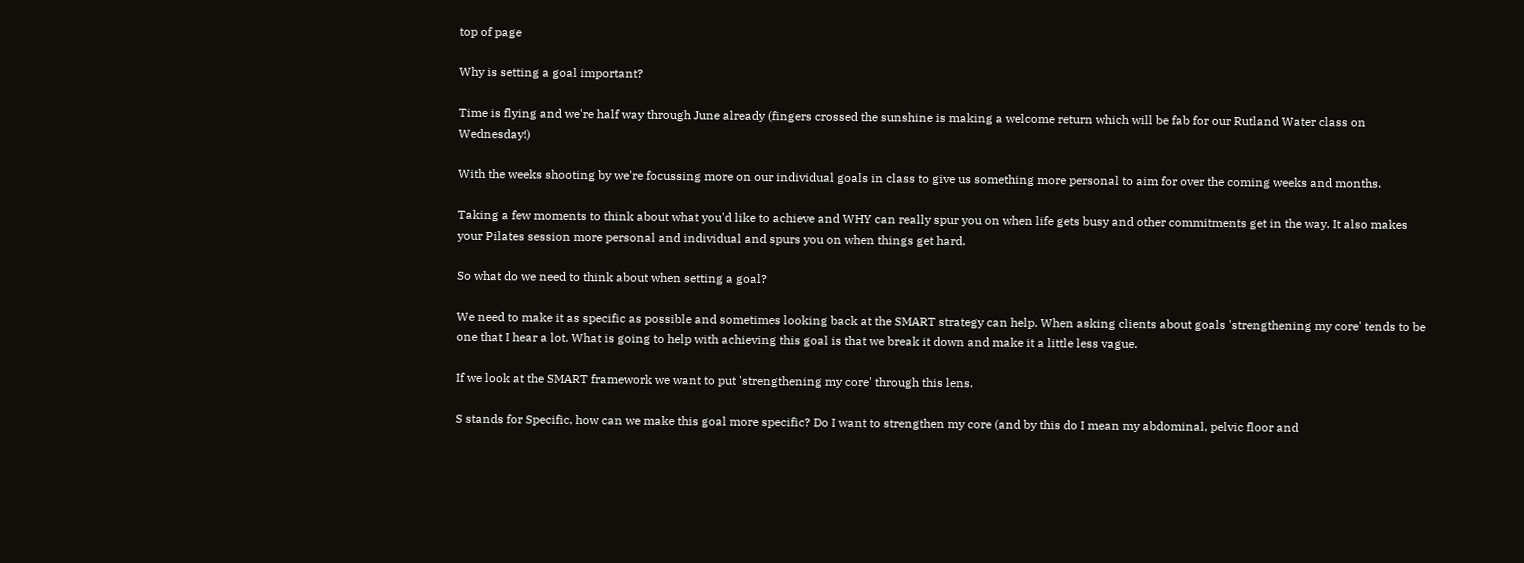top of page

Why is setting a goal important?

Time is flying and we're half way through June already (fingers crossed the sunshine is making a welcome return which will be fab for our Rutland Water class on Wednesday!)

With the weeks shooting by we're focussing more on our individual goals in class to give us something more personal to aim for over the coming weeks and months.

Taking a few moments to think about what you'd like to achieve and WHY can really spur you on when life gets busy and other commitments get in the way. It also makes your Pilates session more personal and individual and spurs you on when things get hard.

So what do we need to think about when setting a goal?

We need to make it as specific as possible and sometimes looking back at the SMART strategy can help. When asking clients about goals 'strengthening my core' tends to be one that I hear a lot. What is going to help with achieving this goal is that we break it down and make it a little less vague.

If we look at the SMART framework we want to put 'strengthening my core' through this lens.

S stands for Specific, how can we make this goal more specific? Do I want to strengthen my core (and by this do I mean my abdominal, pelvic floor and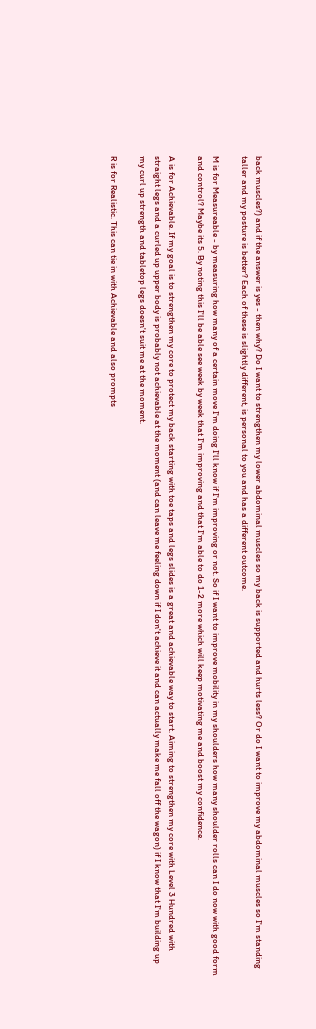back muscles?) and if the answer is yes - then why? Do I want to strengthen my lower abdominal muscles so my back is supported and hurts less? Or do I want to improve my abdominal muscles so I'm standing taller and my posture is better? Each of these is slightly different, is personal to you and has a different outcome.

M is for Measureable - by measuring how many of a certain move I'm doing I'll know if I'm improving or not. So if I want to improve mobility in my shoulders how many shoulder rolls can I do now with good form and control? Maybe its 5. By noting this I'll be able see week by week that I'm improving and that I'm able to do 1-2 more which will keep motivating me and boost my confidence.

A is for Achievable. If my goal is to strengthen my core to protect my back starting with toe taps and legs slides is a great and achievable way to start. Aiming to strengthen my core with Level 3 Hundred with straight legs and a curled up upper body is probably not achievable at the moment (and can leave me feeling down if I don't achieve it and can actually make me fall off the wagon) if I know that I'm building up my curl up strength and tabletop legs doesn't suit me at the moment.

R is for Realistic. This can tie in with Achievable and also prompts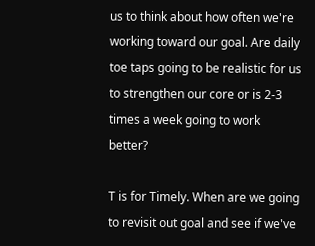us to think about how often we're working toward our goal. Are daily toe taps going to be realistic for us to strengthen our core or is 2-3 times a week going to work better?

T is for Timely. When are we going to revisit out goal and see if we've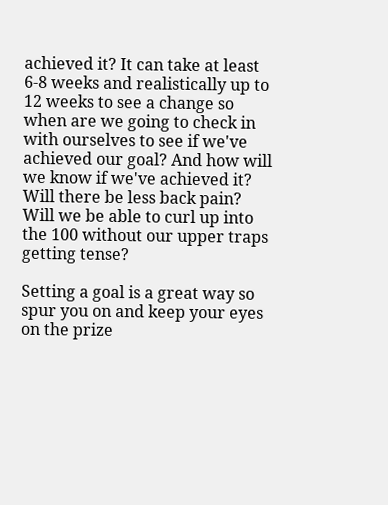achieved it? It can take at least 6-8 weeks and realistically up to 12 weeks to see a change so when are we going to check in with ourselves to see if we've achieved our goal? And how will we know if we've achieved it? Will there be less back pain? Will we be able to curl up into the 100 without our upper traps getting tense?

Setting a goal is a great way so spur you on and keep your eyes on the prize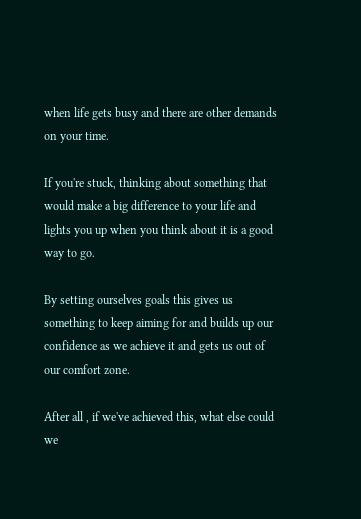when life gets busy and there are other demands on your time.

If you're stuck, thinking about something that would make a big difference to your life and lights you up when you think about it is a good way to go.

By setting ourselves goals this gives us something to keep aiming for and builds up our confidence as we achieve it and gets us out of our comfort zone.

After all , if we've achieved this, what else could we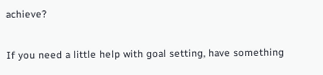achieve?

If you need a little help with goal setting, have something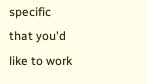specific that you'd like to work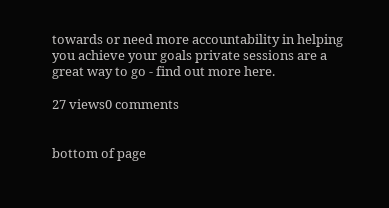towards or need more accountability in helping you achieve your goals private sessions are a great way to go - find out more here.

27 views0 comments


bottom of page